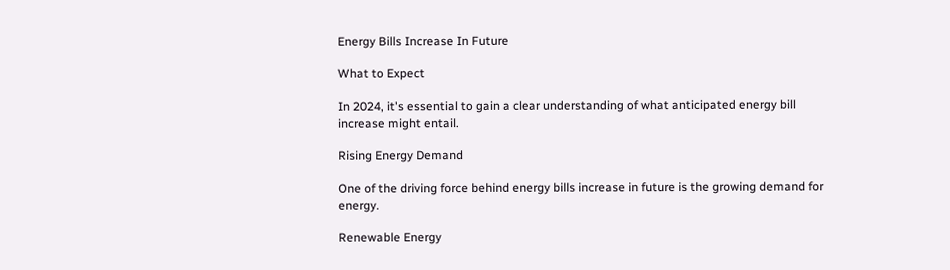Energy Bills Increase In Future

What to Expect

In 2024, it's essential to gain a clear understanding of what anticipated energy bill increase might entail.

Rising Energy Demand

One of the driving force behind energy bills increase in future is the growing demand for energy.

Renewable Energy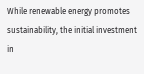While renewable energy promotes sustainability, the initial investment in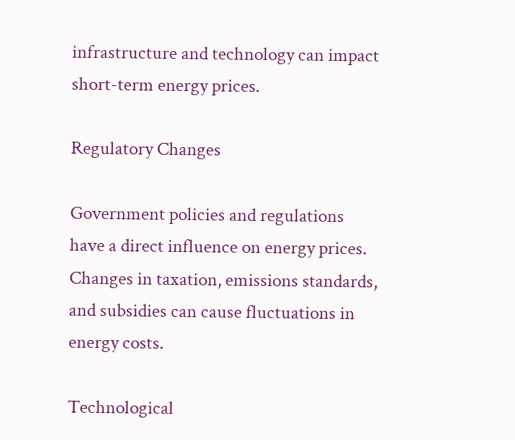infrastructure and technology can impact short-term energy prices.

Regulatory Changes

Government policies and regulations have a direct influence on energy prices. Changes in taxation, emissions standards, and subsidies can cause fluctuations in energy costs.

Technological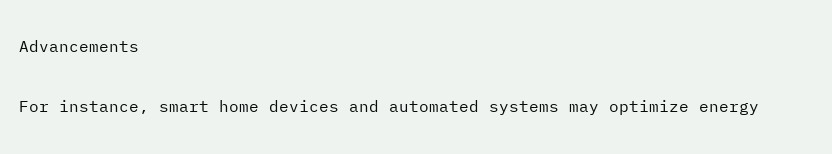Advancements

For instance, smart home devices and automated systems may optimize energy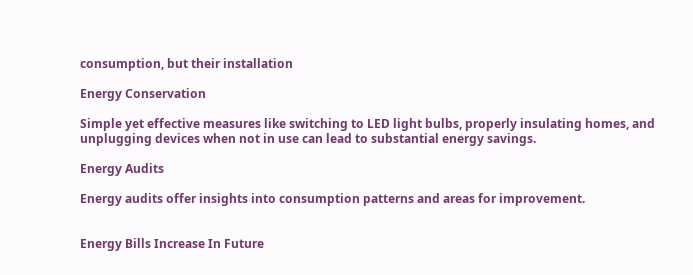consumption, but their installation

Energy Conservation

Simple yet effective measures like switching to LED light bulbs, properly insulating homes, and unplugging devices when not in use can lead to substantial energy savings.

Energy Audits

Energy audits offer insights into consumption patterns and areas for improvement.


Energy Bills Increase In Future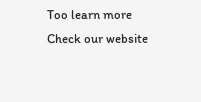Too learn more Check our website